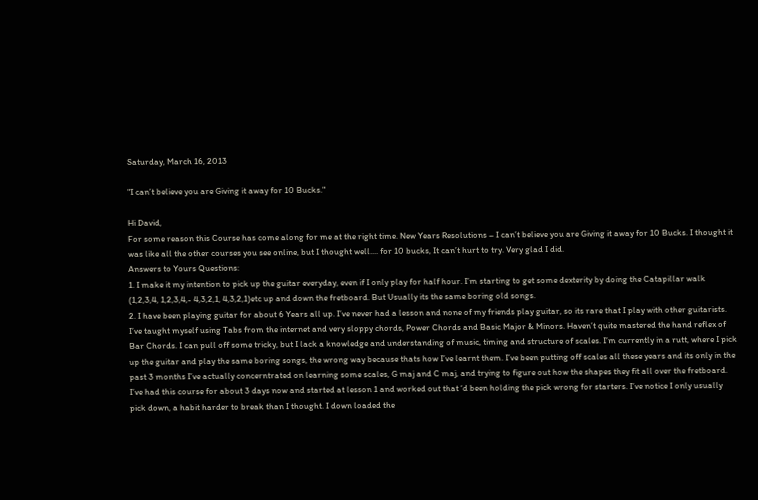Saturday, March 16, 2013

"I can’t believe you are Giving it away for 10 Bucks."

Hi David,
For some reason this Course has come along for me at the right time. New Years Resolutions – I can’t believe you are Giving it away for 10 Bucks. I thought it was like all the other courses you see online, but I thought well.... for 10 bucks, It can’t hurt to try. Very glad I did.
Answers to Yours Questions:
1. I make it my intention to pick up the guitar everyday, even if I only play for half hour. I’m starting to get some dexterity by doing the Catapillar walk (1,2,3,4, 1,2,3,4,- 4,3,2,1, 4,3,2,1)etc up and down the fretboard. But Usually its the same boring old songs.
2. I have been playing guitar for about 6 Years all up. I’ve never had a lesson and none of my friends play guitar, so its rare that I play with other guitarists. I’ve taught myself using Tabs from the internet and very sloppy chords, Power Chords and Basic Major & Minors. Haven’t quite mastered the hand reflex of Bar Chords. I can pull off some tricky, but I lack a knowledge and understanding of music, timing and structure of scales. I’m currently in a rutt, where I pick up the guitar and play the same boring songs, the wrong way because thats how I’ve learnt them. I’ve been putting off scales all these years and its only in the past 3 months I’ve actually concerntrated on learning some scales, G maj and C maj, and trying to figure out how the shapes they fit all over the fretboard. I’ve had this course for about 3 days now and started at lesson 1 and worked out that ‘d been holding the pick wrong for starters. I’ve notice I only usually pick down, a habit harder to break than I thought. I down loaded the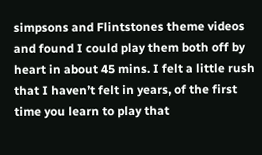simpsons and Flintstones theme videos and found I could play them both off by heart in about 45 mins. I felt a little rush that I haven’t felt in years, of the first time you learn to play that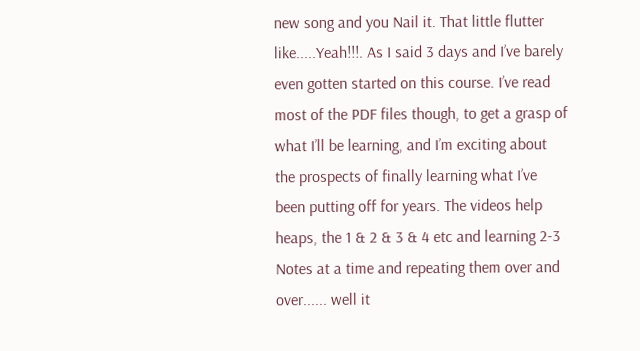new song and you Nail it. That little flutter like.....Yeah!!!. As I said 3 days and I’ve barely even gotten started on this course. I’ve read most of the PDF files though, to get a grasp of what I’ll be learning, and I’m exciting about the prospects of finally learning what I’ve been putting off for years. The videos help heaps, the 1 & 2 & 3 & 4 etc and learning 2-3 Notes at a time and repeating them over and over...... well it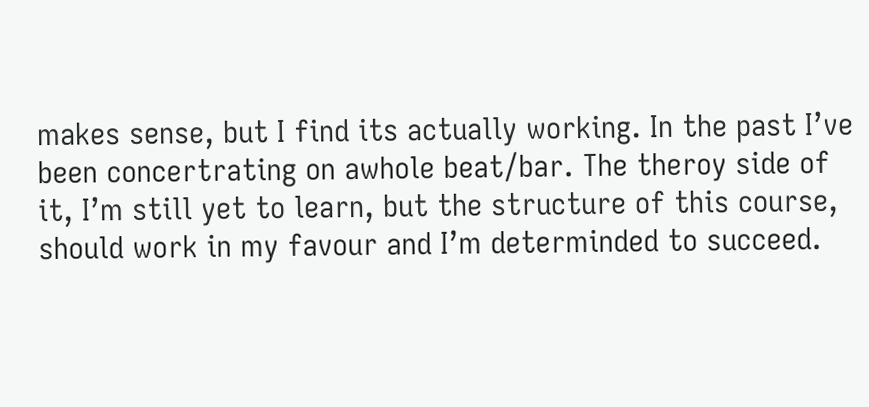makes sense, but I find its actually working. In the past I’ve been concertrating on awhole beat/bar. The theroy side of it, I’m still yet to learn, but the structure of this course, should work in my favour and I’m determinded to succeed.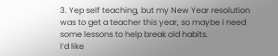3. Yep self teaching, but my New Year resolution was to get a teacher this year, so maybe I need some lessons to help break old habits.
I’d like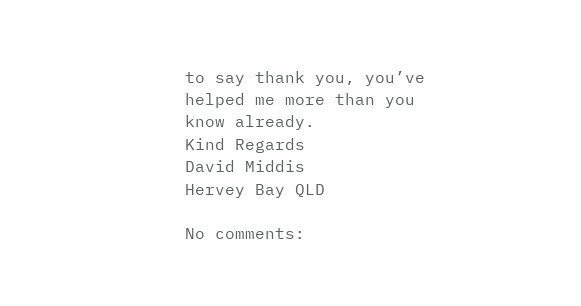to say thank you, you’ve helped me more than you know already.
Kind Regards
David Middis
Hervey Bay QLD

No comments: